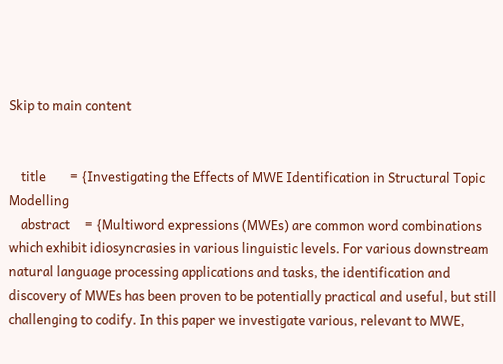Skip to main content


    title        = {Investigating the Effects of MWE Identification in Structural Topic Modelling
    abstract     = {Multiword expressions (MWEs) are common word combinations which exhibit idiosyncrasies in various linguistic levels. For various downstream natural language processing applications and tasks, the identification and discovery of MWEs has been proven to be potentially practical and useful, but still challenging to codify. In this paper we investigate various, relevant to MWE,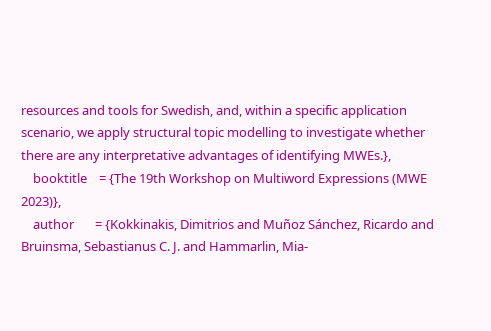resources and tools for Swedish, and, within a specific application scenario, we apply structural topic modelling to investigate whether there are any interpretative advantages of identifying MWEs.},
    booktitle    = {The 19th Workshop on Multiword Expressions (MWE 2023)},
    author       = {Kokkinakis, Dimitrios and Muñoz Sánchez, Ricardo and Bruinsma, Sebastianus C. J. and Hammarlin, Mia-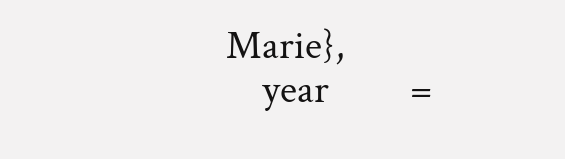Marie},
    year         =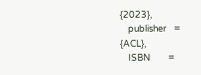{2023},
    publisher    = {ACL},
    ISBN         =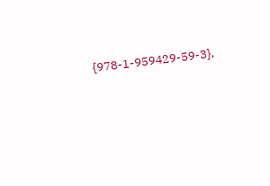{978-1-959429-59-3},